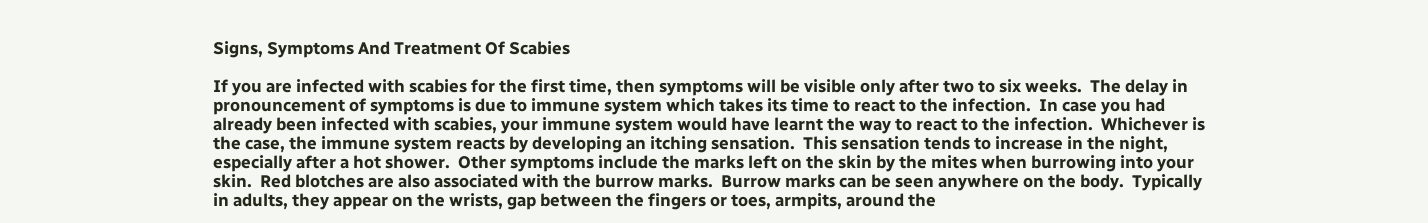Signs, Symptoms And Treatment Of Scabies

If you are infected with scabies for the first time, then symptoms will be visible only after two to six weeks.  The delay in pronouncement of symptoms is due to immune system which takes its time to react to the infection.  In case you had already been infected with scabies, your immune system would have learnt the way to react to the infection.  Whichever is the case, the immune system reacts by developing an itching sensation.  This sensation tends to increase in the night, especially after a hot shower.  Other symptoms include the marks left on the skin by the mites when burrowing into your skin.  Red blotches are also associated with the burrow marks.  Burrow marks can be seen anywhere on the body.  Typically in adults, they appear on the wrists, gap between the fingers or toes, armpits, around the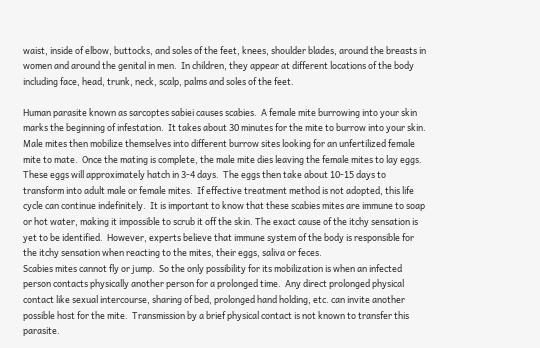waist, inside of elbow, buttocks, and soles of the feet, knees, shoulder blades, around the breasts in women and around the genital in men.  In children, they appear at different locations of the body including face, head, trunk, neck, scalp, palms and soles of the feet.

Human parasite known as sarcoptes sabiei causes scabies.  A female mite burrowing into your skin marks the beginning of infestation.  It takes about 30 minutes for the mite to burrow into your skin.  Male mites then mobilize themselves into different burrow sites looking for an unfertilized female mite to mate.  Once the mating is complete, the male mite dies leaving the female mites to lay eggs.  These eggs will approximately hatch in 3-4 days.  The eggs then take about 10-15 days to transform into adult male or female mites.  If effective treatment method is not adopted, this life cycle can continue indefinitely.  It is important to know that these scabies mites are immune to soap or hot water, making it impossible to scrub it off the skin. The exact cause of the itchy sensation is yet to be identified.  However, experts believe that immune system of the body is responsible for the itchy sensation when reacting to the mites, their eggs, saliva or feces.
Scabies mites cannot fly or jump.  So the only possibility for its mobilization is when an infected person contacts physically another person for a prolonged time.  Any direct prolonged physical contact like sexual intercourse, sharing of bed, prolonged hand holding, etc. can invite another possible host for the mite.  Transmission by a brief physical contact is not known to transfer this parasite.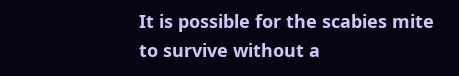It is possible for the scabies mite to survive without a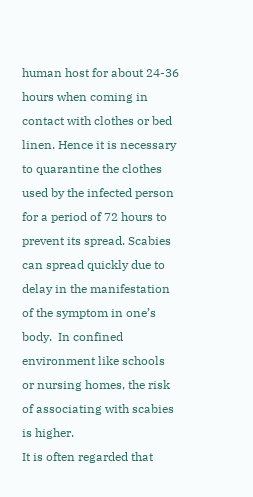human host for about 24-36 hours when coming in contact with clothes or bed linen. Hence it is necessary to quarantine the clothes used by the infected person for a period of 72 hours to prevent its spread. Scabies can spread quickly due to delay in the manifestation of the symptom in one’s body.  In confined environment like schools or nursing homes, the risk of associating with scabies is higher.
It is often regarded that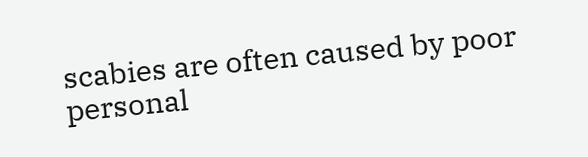scabies are often caused by poor personal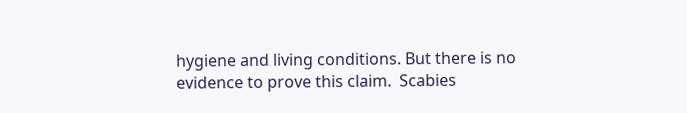hygiene and living conditions. But there is no evidence to prove this claim.  Scabies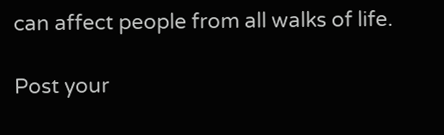can affect people from all walks of life.

Post your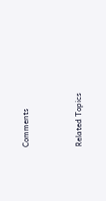Comments




Related Topics